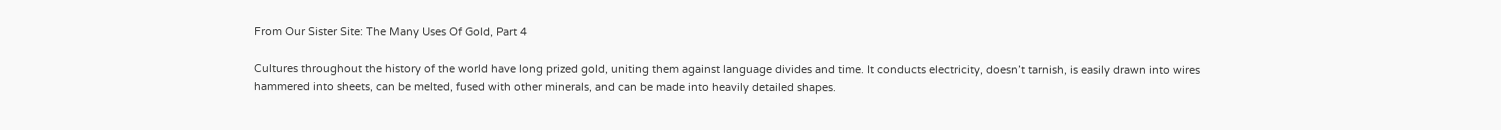From Our Sister Site: The Many Uses Of Gold, Part 4

Cultures throughout the history of the world have long prized gold, uniting them against language divides and time. It conducts electricity, doesn’t tarnish, is easily drawn into wires hammered into sheets, can be melted, fused with other minerals, and can be made into heavily detailed shapes.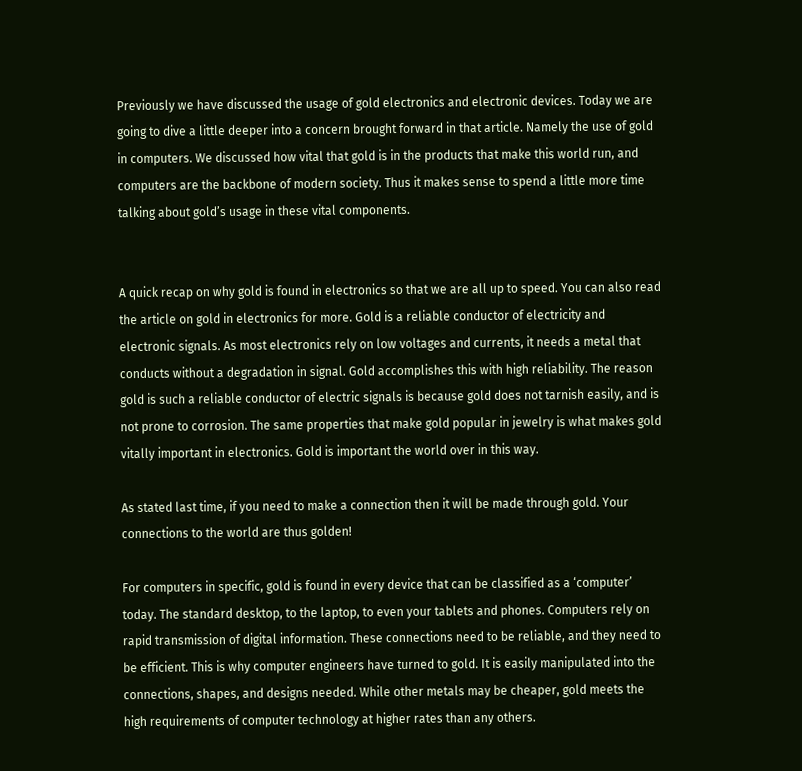Previously we have discussed the usage of gold electronics and electronic devices. Today we are going to dive a little deeper into a concern brought forward in that article. Namely the use of gold in computers. We discussed how vital that gold is in the products that make this world run, and computers are the backbone of modern society. Thus it makes sense to spend a little more time talking about gold’s usage in these vital components.


A quick recap on why gold is found in electronics so that we are all up to speed. You can also read the article on gold in electronics for more. Gold is a reliable conductor of electricity and electronic signals. As most electronics rely on low voltages and currents, it needs a metal that conducts without a degradation in signal. Gold accomplishes this with high reliability. The reason gold is such a reliable conductor of electric signals is because gold does not tarnish easily, and is not prone to corrosion. The same properties that make gold popular in jewelry is what makes gold vitally important in electronics. Gold is important the world over in this way.

As stated last time, if you need to make a connection then it will be made through gold. Your connections to the world are thus golden!

For computers in specific, gold is found in every device that can be classified as a ‘computer’ today. The standard desktop, to the laptop, to even your tablets and phones. Computers rely on rapid transmission of digital information. These connections need to be reliable, and they need to be efficient. This is why computer engineers have turned to gold. It is easily manipulated into the connections, shapes, and designs needed. While other metals may be cheaper, gold meets the high requirements of computer technology at higher rates than any others.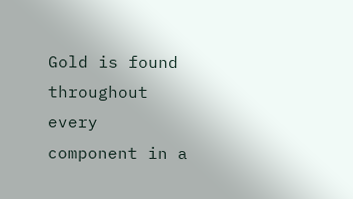Gold is found throughout every component in a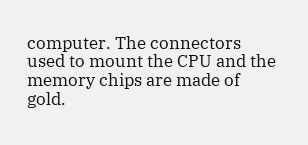computer. The connectors used to mount the CPU and the memory chips are made of gold.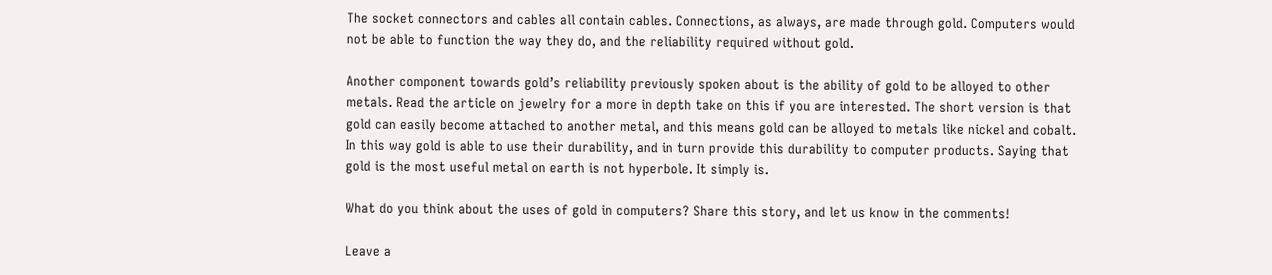The socket connectors and cables all contain cables. Connections, as always, are made through gold. Computers would not be able to function the way they do, and the reliability required without gold.

Another component towards gold’s reliability previously spoken about is the ability of gold to be alloyed to other metals. Read the article on jewelry for a more in depth take on this if you are interested. The short version is that gold can easily become attached to another metal, and this means gold can be alloyed to metals like nickel and cobalt. In this way gold is able to use their durability, and in turn provide this durability to computer products. Saying that gold is the most useful metal on earth is not hyperbole. It simply is.

What do you think about the uses of gold in computers? Share this story, and let us know in the comments!

Leave a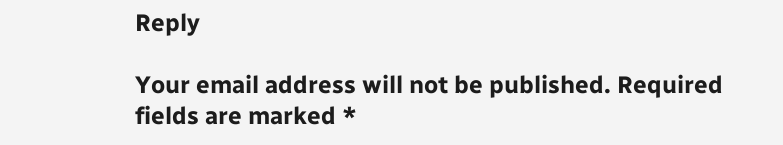Reply

Your email address will not be published. Required fields are marked *